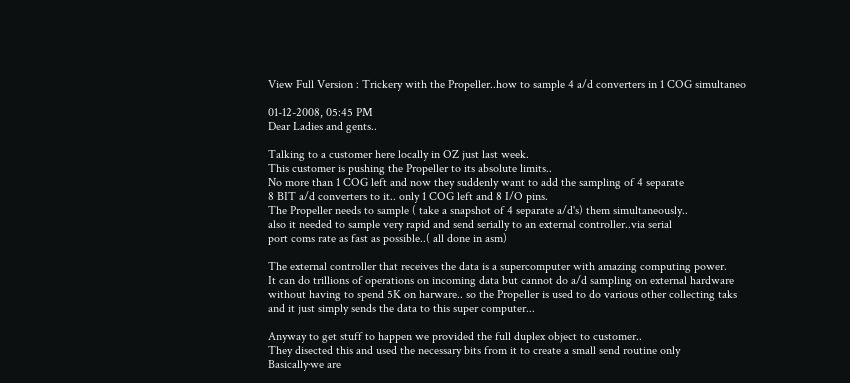View Full Version : Trickery with the Propeller..how to sample 4 a/d converters in 1 COG simultaneo

01-12-2008, 05:45 PM
Dear Ladies and gents..

Talking to a customer here locally in OZ just last week.
This customer is pushing the Propeller to its absolute limits..
No more than 1 COG left and now they suddenly want to add the sampling of 4 separate
8 BIT a/d converters to it.. only 1 COG left and 8 I/O pins.
The Propeller needs to sample ( take a snapshot of 4 separate a/d's) them simultaneously..
also it needed to sample very rapid and send serially to an external controller..via serial
port coms rate as fast as possible..( all done in asm)

The external controller that receives the data is a supercomputer with amazing computing power.
It can do trillions of operations on incoming data but cannot do a/d sampling on external hardware
without having to spend 5K on harware.. so the Propeller is used to do various other collecting taks
and it just simply sends the data to this super computer...

Anyway to get stuff to happen we provided the full duplex object to customer..
They disected this and used the necessary bits from it to create a small send routine only
Basically·we are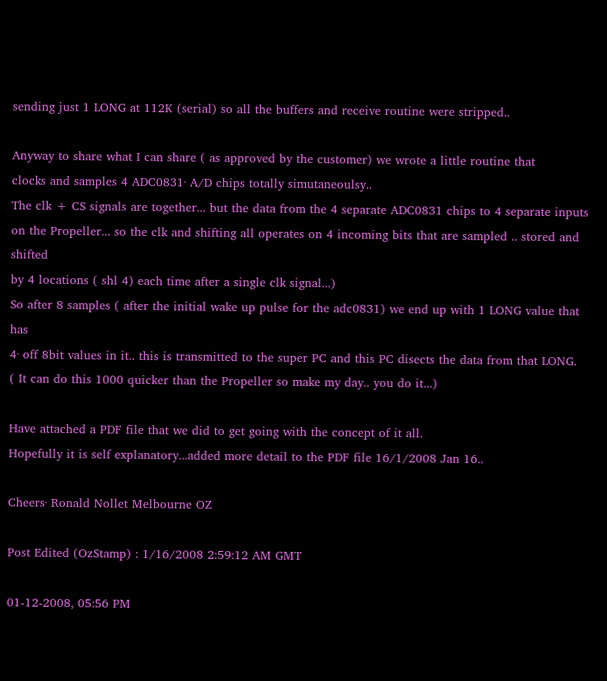sending just 1 LONG at 112K (serial) so all the buffers and receive routine were stripped..

Anyway to share what I can share ( as approved by the customer) we wrote a little routine that
clocks and samples 4 ADC0831· A/D chips totally simutaneoulsy..
The clk + CS signals are together... but the data from the 4 separate ADC0831 chips to 4 separate inputs
on the Propeller... so the clk and shifting all operates on 4 incoming bits that are sampled .. stored and shifted
by 4 locations ( shl 4) each time after a single clk signal...)
So after 8 samples ( after the initial wake up pulse for the adc0831) we end up with 1 LONG value that has
4· off 8bit values in it.. this is transmitted to the super PC and this PC disects the data from that LONG.
( It can do this 1000 quicker than the Propeller so make my day.. you do it...)

Have attached a PDF file that we did to get going with the concept of it all.
Hopefully it is self explanatory...added more detail to the PDF file 16/1/2008 Jan 16..

Cheers· Ronald Nollet Melbourne OZ

Post Edited (OzStamp) : 1/16/2008 2:59:12 AM GMT

01-12-2008, 05:56 PM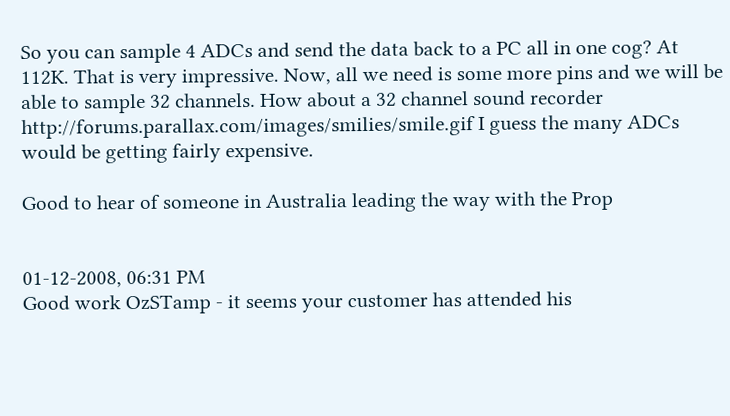So you can sample 4 ADCs and send the data back to a PC all in one cog? At 112K. That is very impressive. Now, all we need is some more pins and we will be able to sample 32 channels. How about a 32 channel sound recorder http://forums.parallax.com/images/smilies/smile.gif I guess the many ADCs would be getting fairly expensive.

Good to hear of someone in Australia leading the way with the Prop


01-12-2008, 06:31 PM
Good work OzSTamp - it seems your customer has attended his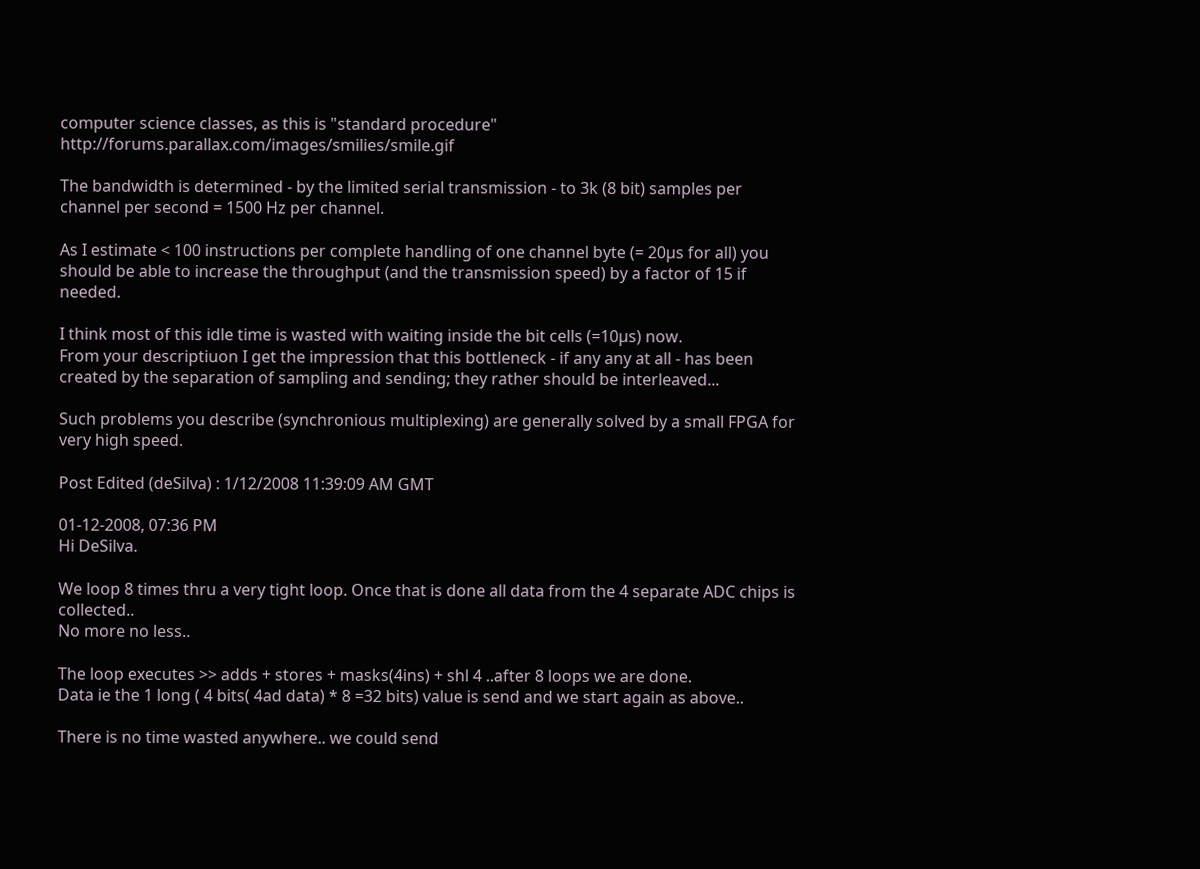computer science classes, as this is "standard procedure" http://forums.parallax.com/images/smilies/smile.gif

The bandwidth is determined - by the limited serial transmission - to 3k (8 bit) samples per channel per second = 1500 Hz per channel.

As I estimate < 100 instructions per complete handling of one channel byte (= 20µs for all) you should be able to increase the throughput (and the transmission speed) by a factor of 15 if needed.

I think most of this idle time is wasted with waiting inside the bit cells (=10µs) now.
From your descriptiuon I get the impression that this bottleneck - if any any at all - has been created by the separation of sampling and sending; they rather should be interleaved...

Such problems you describe (synchronious multiplexing) are generally solved by a small FPGA for very high speed.

Post Edited (deSilva) : 1/12/2008 11:39:09 AM GMT

01-12-2008, 07:36 PM
Hi DeSilva.

We loop 8 times thru a very tight loop. Once that is done all data from the 4 separate ADC chips is collected..
No more no less..

The loop executes >> adds + stores + masks(4ins) + shl 4 ..after 8 loops we are done.
Data ie the 1 long ( 4 bits( 4ad data) * 8 =32 bits) value is send and we start again as above..

There is no time wasted anywhere.. we could send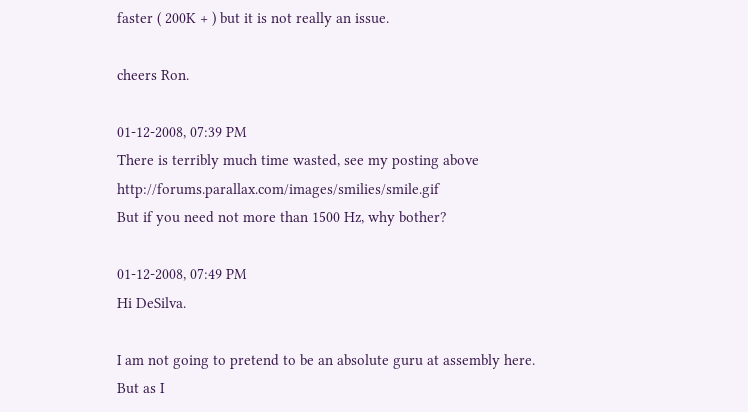faster ( 200K + ) but it is not really an issue.

cheers Ron.

01-12-2008, 07:39 PM
There is terribly much time wasted, see my posting above http://forums.parallax.com/images/smilies/smile.gif
But if you need not more than 1500 Hz, why bother?

01-12-2008, 07:49 PM
Hi DeSilva.

I am not going to pretend to be an absolute guru at assembly here.
But as I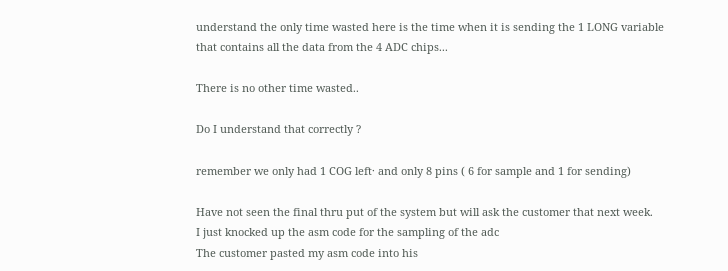understand the only time wasted here is the time when it is sending the 1 LONG variable
that contains all the data from the 4 ADC chips...

There is no other time wasted..

Do I understand that correctly ?

remember we only had 1 COG left· and only 8 pins ( 6 for sample and 1 for sending)

Have not seen the final thru put of the system but will ask the customer that next week.
I just knocked up the asm code for the sampling of the adc
The customer pasted my asm code into his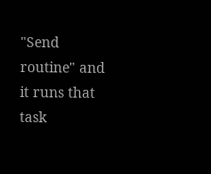"Send routine" and it runs that task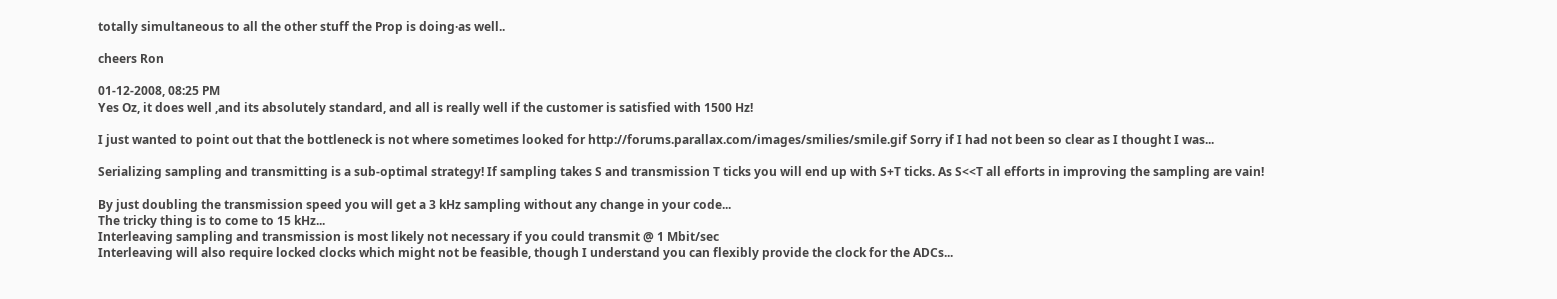totally simultaneous to all the other stuff the Prop is doing·as well..

cheers Ron

01-12-2008, 08:25 PM
Yes Oz, it does well ,and its absolutely standard, and all is really well if the customer is satisfied with 1500 Hz!

I just wanted to point out that the bottleneck is not where sometimes looked for http://forums.parallax.com/images/smilies/smile.gif Sorry if I had not been so clear as I thought I was...

Serializing sampling and transmitting is a sub-optimal strategy! If sampling takes S and transmission T ticks you will end up with S+T ticks. As S<<T all efforts in improving the sampling are vain!

By just doubling the transmission speed you will get a 3 kHz sampling without any change in your code...
The tricky thing is to come to 15 kHz...
Interleaving sampling and transmission is most likely not necessary if you could transmit @ 1 Mbit/sec
Interleaving will also require locked clocks which might not be feasible, though I understand you can flexibly provide the clock for the ADCs...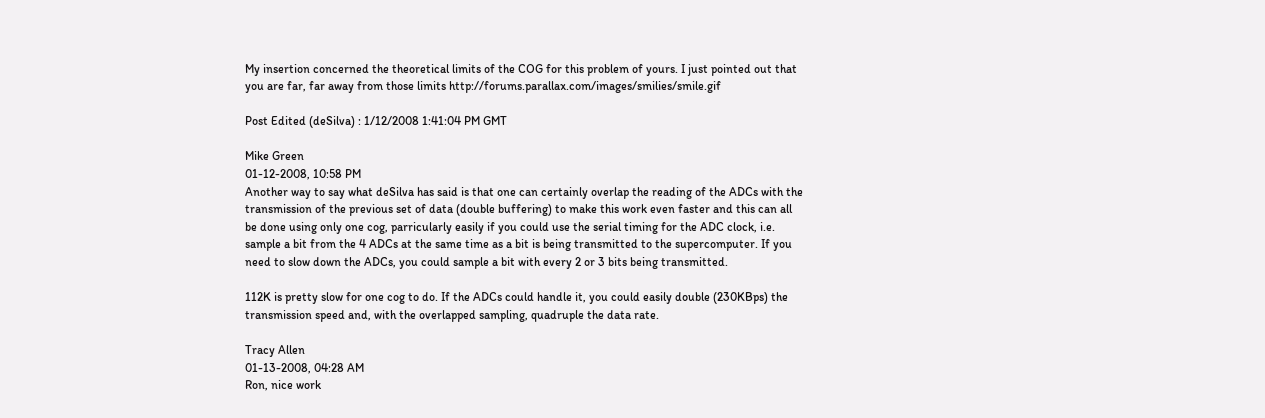My insertion concerned the theoretical limits of the COG for this problem of yours. I just pointed out that you are far, far away from those limits http://forums.parallax.com/images/smilies/smile.gif

Post Edited (deSilva) : 1/12/2008 1:41:04 PM GMT

Mike Green
01-12-2008, 10:58 PM
Another way to say what deSilva has said is that one can certainly overlap the reading of the ADCs with the transmission of the previous set of data (double buffering) to make this work even faster and this can all be done using only one cog, parricularly easily if you could use the serial timing for the ADC clock, i.e. sample a bit from the 4 ADCs at the same time as a bit is being transmitted to the supercomputer. If you need to slow down the ADCs, you could sample a bit with every 2 or 3 bits being transmitted.

112K is pretty slow for one cog to do. If the ADCs could handle it, you could easily double (230KBps) the transmission speed and, with the overlapped sampling, quadruple the data rate.

Tracy Allen
01-13-2008, 04:28 AM
Ron, nice work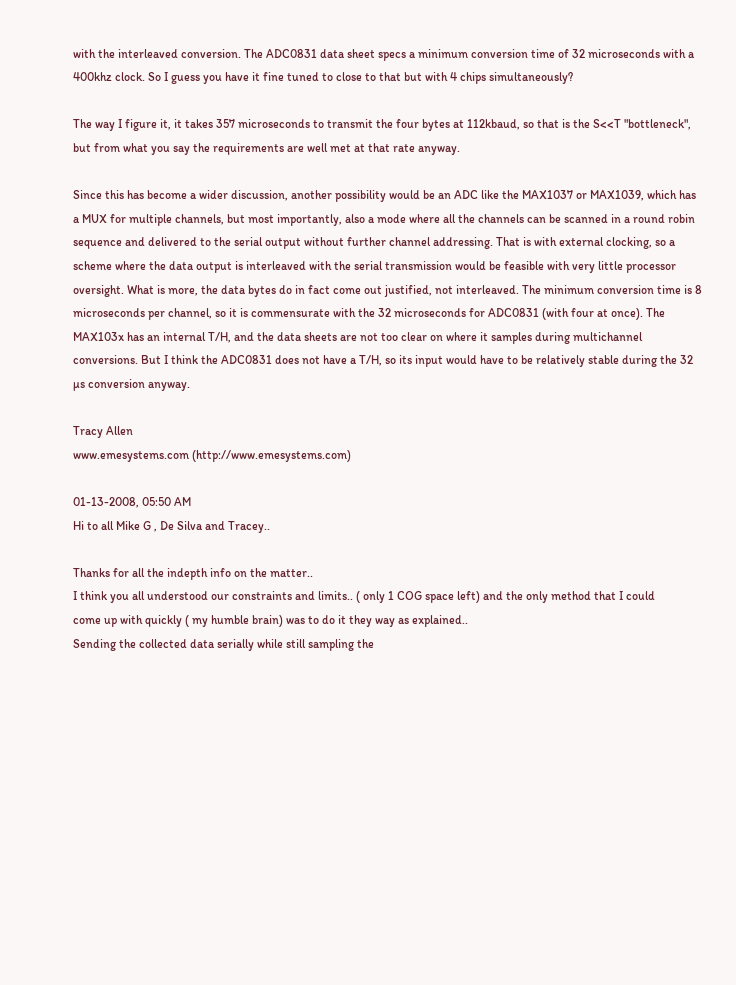with the interleaved conversion. The ADC0831 data sheet specs a minimum conversion time of 32 microseconds with a 400khz clock. So I guess you have it fine tuned to close to that but with 4 chips simultaneously?

The way I figure it, it takes 357 microseconds to transmit the four bytes at 112kbaud, so that is the S<<T "bottleneck", but from what you say the requirements are well met at that rate anyway.

Since this has become a wider discussion, another possibility would be an ADC like the MAX1037 or MAX1039, which has a MUX for multiple channels, but most importantly, also a mode where all the channels can be scanned in a round robin sequence and delivered to the serial output without further channel addressing. That is with external clocking, so a scheme where the data output is interleaved with the serial transmission would be feasible with very little processor oversight. What is more, the data bytes do in fact come out justified, not interleaved. The minimum conversion time is 8 microseconds per channel, so it is commensurate with the 32 microseconds for ADC0831 (with four at once). The MAX103x has an internal T/H, and the data sheets are not too clear on where it samples during multichannel conversions. But I think the ADC0831 does not have a T/H, so its input would have to be relatively stable during the 32 µs conversion anyway.

Tracy Allen
www.emesystems.com (http://www.emesystems.com)

01-13-2008, 05:50 AM
Hi to all Mike G , De Silva and Tracey..

Thanks for all the indepth info on the matter..
I think you all understood our constraints and limits.. ( only 1 COG space left) and the only method that I could
come up with quickly ( my humble brain) was to do it they way as explained..
Sending the collected data serially while still sampling the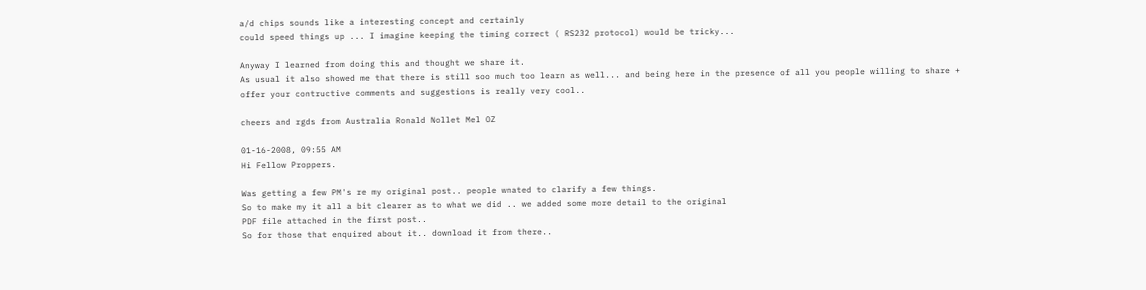a/d chips sounds like a interesting concept and certainly
could speed things up ... I imagine keeping the timing correct ( RS232 protocol) would be tricky...

Anyway I learned from doing this and thought we share it.
As usual it also showed me that there is still soo much too learn as well... and being here in the presence of all you people willing to share +
offer your contructive comments and suggestions is really very cool..

cheers and rgds from Australia Ronald Nollet Mel OZ

01-16-2008, 09:55 AM
Hi Fellow Proppers.

Was getting a few PM's re my original post.. people wnated to clarify a few things.
So to make my it all a bit clearer as to what we did .. we added some more detail to the original
PDF file attached in the first post..
So for those that enquired about it.. download it from there..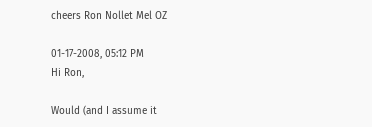cheers Ron Nollet Mel OZ

01-17-2008, 05:12 PM
Hi Ron,

Would (and I assume it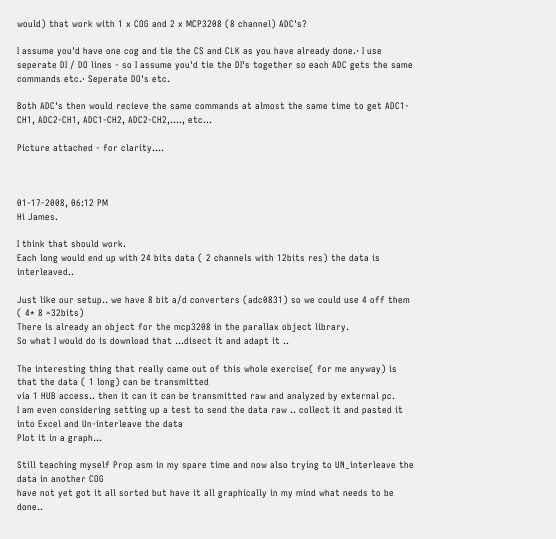would) that work with 1 x COG and 2 x MCP3208 (8 channel) ADC's?

I assume you'd have one cog and tie the CS and CLK as you have already done.· I use seperate DI / DO lines - so I assume you'd tie the DI's together so each ADC gets the same commands etc.· Seperate DO's etc.

Both ADC's then would recieve the same commands at almost the same time to get ADC1-CH1, ADC2-CH1, ADC1-CH2, ADC2-CH2,...., etc...

Picture attached - for clarity....



01-17-2008, 06:12 PM
Hi James.

I think that should work.
Each long would end up with 24 bits data ( 2 channels with 12bits res) the data is interleaved..

Just like our setup.. we have 8 bit a/d converters (adc0831) so we could use 4 off them ( 4* 8 =32bits)
There is already an object for the mcp3208 in the parallax object library.
So what I would do is download that ...disect it and adapt it ..

The interesting thing that really came out of this whole exercise( for me anyway) is that the data ( 1 long) can be transmitted
via 1 HUB access.. then it can it can be transmitted raw and analyzed by external pc.
I am even considering setting up a test to send the data raw .. collect it and pasted it into Excel and Un-interleave the data
Plot it in a graph...

Still teaching myself Prop asm in my spare time and now also trying to UN_interleave the data in another COG
have not yet got it all sorted but have it all graphically in my mind what needs to be done..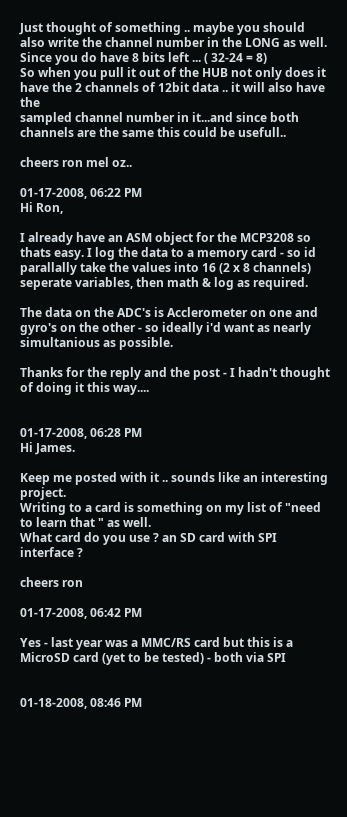Just thought of something .. maybe you should also write the channel number in the LONG as well.
Since you do have 8 bits left ... ( 32-24 = 8)
So when you pull it out of the HUB not only does it have the 2 channels of 12bit data .. it will also have the
sampled channel number in it...and since both channels are the same this could be usefull..

cheers ron mel oz..

01-17-2008, 06:22 PM
Hi Ron,

I already have an ASM object for the MCP3208 so thats easy. I log the data to a memory card - so id parallally take the values into 16 (2 x 8 channels) seperate variables, then math & log as required.

The data on the ADC's is Acclerometer on one and gyro's on the other - so ideally i'd want as nearly simultanious as possible.

Thanks for the reply and the post - I hadn't thought of doing it this way....


01-17-2008, 06:28 PM
Hi James.

Keep me posted with it .. sounds like an interesting project.
Writing to a card is something on my list of "need to learn that " as well.
What card do you use ? an SD card with SPI interface ?

cheers ron

01-17-2008, 06:42 PM

Yes - last year was a MMC/RS card but this is a MicroSD card (yet to be tested) - both via SPI


01-18-2008, 08:46 PM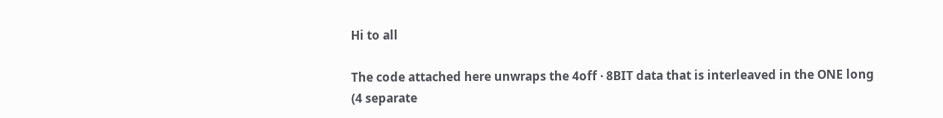Hi to all

The code attached here unwraps the 4off · 8BIT data that is interleaved in the ONE long
(4 separate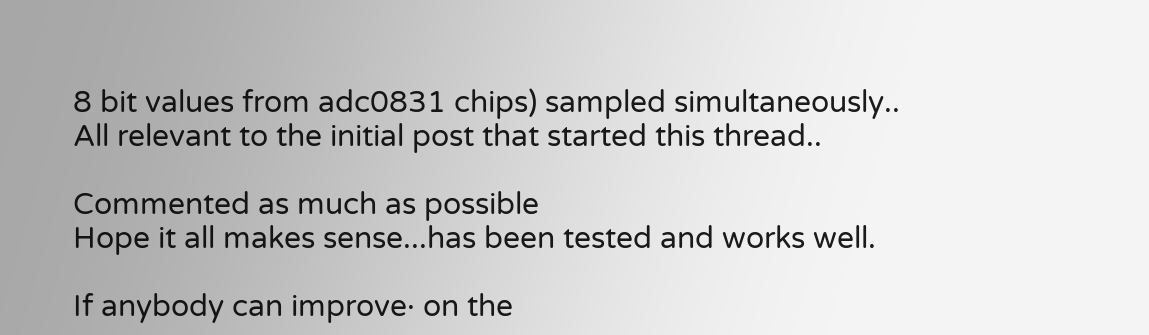8 bit values from adc0831 chips) sampled simultaneously..
All relevant to the initial post that started this thread..

Commented as much as possible
Hope it all makes sense...has been tested and works well.

If anybody can improve· on the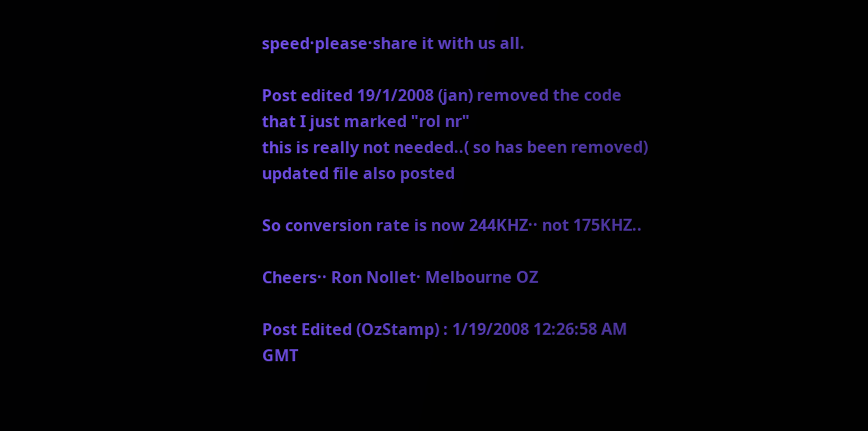speed·please·share it with us all.

Post edited 19/1/2008 (jan) removed the code that I just marked "rol nr"
this is really not needed..( so has been removed) updated file also posted

So conversion rate is now 244KHZ·· not 175KHZ..

Cheers·· Ron Nollet· Melbourne OZ

Post Edited (OzStamp) : 1/19/2008 12:26:58 AM GMT